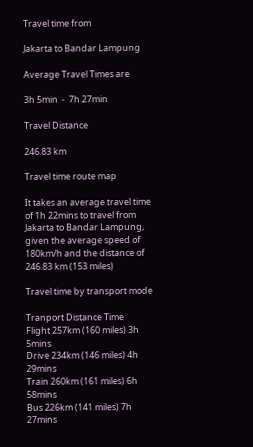Travel time from

Jakarta to Bandar Lampung

Average Travel Times are

3h 5min  -  7h 27min

Travel Distance

246.83 km

Travel time route map

It takes an average travel time of 1h 22mins to travel from Jakarta to Bandar Lampung, given the average speed of 180km/h and the distance of 246.83 km (153 miles)

Travel time by transport mode

Tranport Distance Time
Flight 257km (160 miles) 3h 5mins
Drive 234km (146 miles) 4h 29mins
Train 260km (161 miles) 6h 58mins
Bus 226km (141 miles) 7h 27mins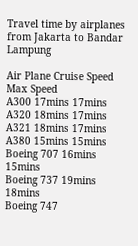Travel time by airplanes from Jakarta to Bandar Lampung

Air Plane Cruise Speed Max Speed
A300 17mins 17mins
A320 18mins 17mins
A321 18mins 17mins
A380 15mins 15mins
Boeing 707 16mins 15mins
Boeing 737 19mins 18mins
Boeing 747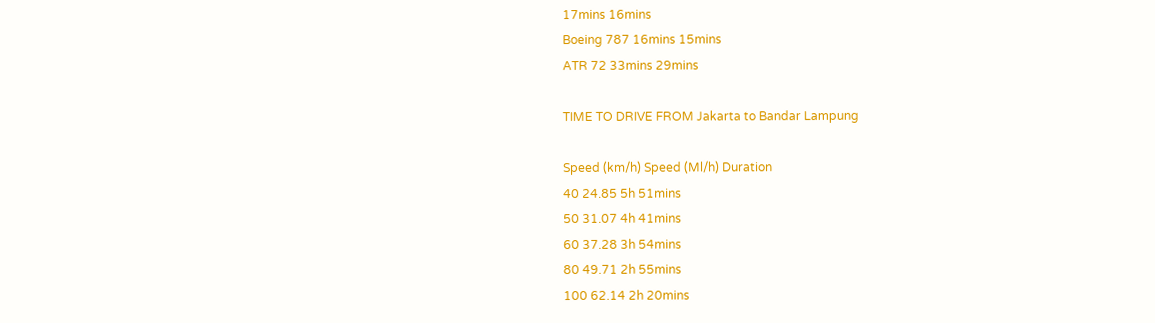17mins 16mins
Boeing 787 16mins 15mins
ATR 72 33mins 29mins

TIME TO DRIVE FROM Jakarta to Bandar Lampung

Speed (km/h) Speed (Ml/h) Duration
40 24.85 5h 51mins
50 31.07 4h 41mins
60 37.28 3h 54mins
80 49.71 2h 55mins
100 62.14 2h 20mins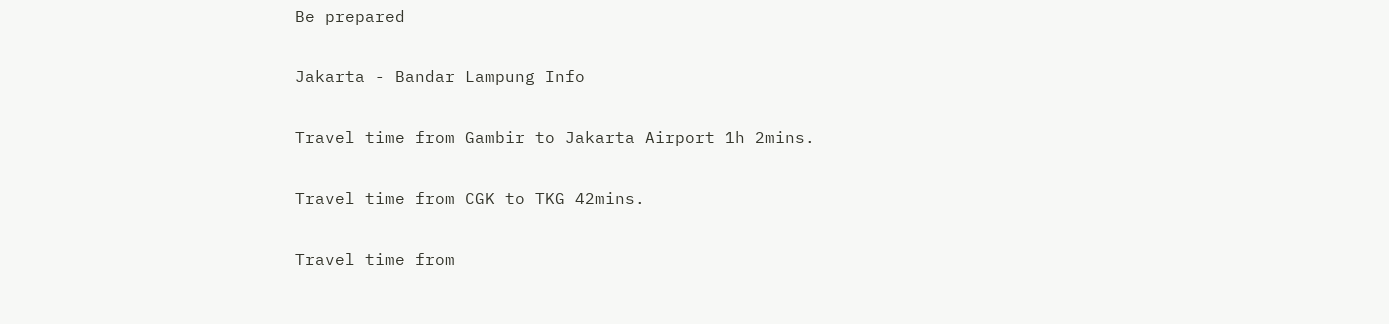Be prepared

Jakarta - Bandar Lampung Info

Travel time from Gambir to Jakarta Airport 1h 2mins.

Travel time from CGK to TKG 42mins.

Travel time from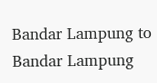Bandar Lampung to Bandar Lampung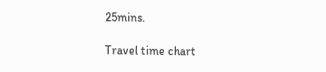25mins.

Travel time chart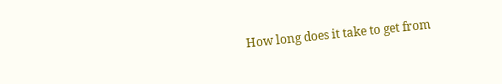How long does it take to get from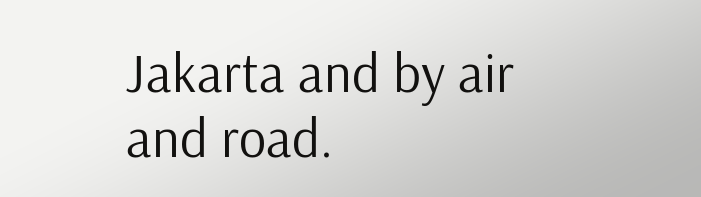Jakarta and by air and road.